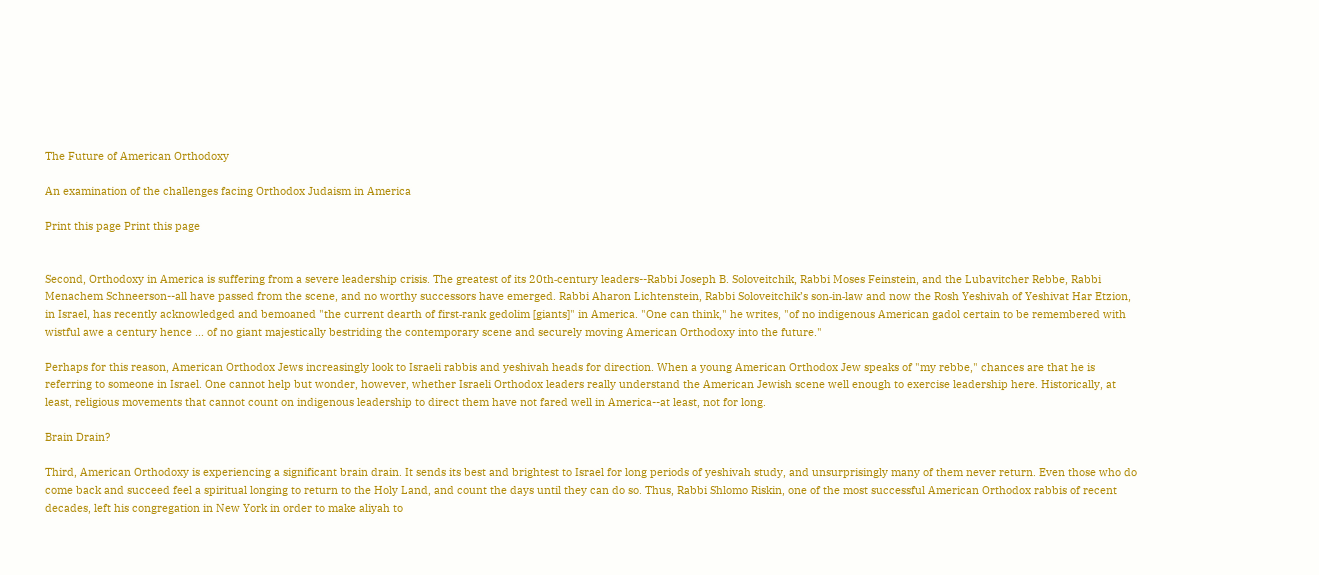The Future of American Orthodoxy

An examination of the challenges facing Orthodox Judaism in America

Print this page Print this page


Second, Orthodoxy in America is suffering from a severe leadership crisis. The greatest of its 20th‑century leaders--Rabbi Joseph B. Soloveitchik, Rabbi Moses Feinstein, and the Lubavitcher Rebbe, Rabbi Menachem Schneerson--all have passed from the scene, and no worthy successors have emerged. Rabbi Aharon Lichtenstein, Rabbi Soloveitchik’s son‑in‑law and now the Rosh Yeshivah of Yeshivat Har Etzion, in Israel, has recently acknowledged and bemoaned "the current dearth of first‑rank gedolim [giants]" in America. "One can think," he writes, "of no indigenous American gadol certain to be remembered with wistful awe a century hence ... of no giant majestically bestriding the contemporary scene and securely moving American Orthodoxy into the future."

Perhaps for this reason, American Orthodox Jews increasingly look to Israeli rabbis and yeshivah heads for direction. When a young American Orthodox Jew speaks of "my rebbe," chances are that he is referring to someone in Israel. One cannot help but wonder, however, whether Israeli Orthodox leaders really understand the American Jewish scene well enough to exercise leadership here. Historically, at least, religious movements that cannot count on indigenous leadership to direct them have not fared well in America--at least, not for long.

Brain Drain?

Third, American Orthodoxy is experiencing a significant brain drain. It sends its best and brightest to Israel for long periods of yeshivah study, and unsurprisingly many of them never return. Even those who do come back and succeed feel a spiritual longing to return to the Holy Land, and count the days until they can do so. Thus, Rabbi Shlomo Riskin, one of the most successful American Orthodox rabbis of recent decades, left his congregation in New York in order to make aliyah to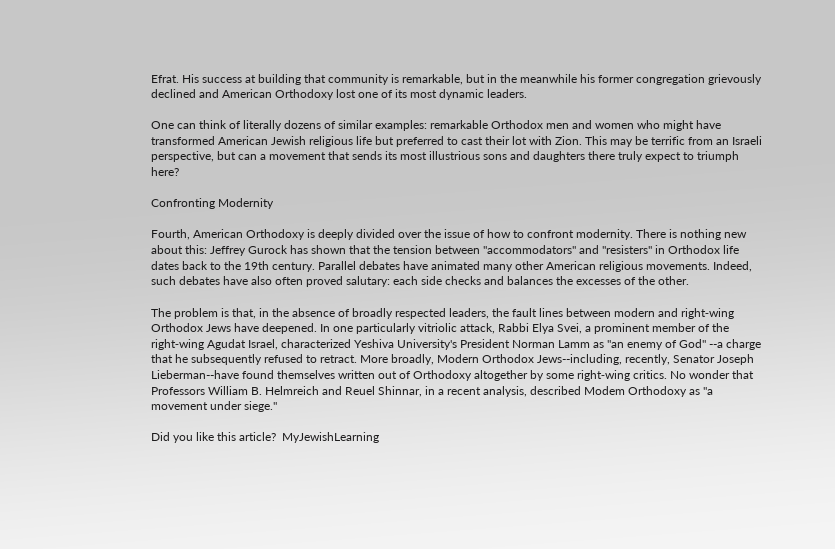Efrat. His success at building that community is remarkable, but in the meanwhile his former congregation grievously declined and American Orthodoxy lost one of its most dynamic leaders.

One can think of literally dozens of similar examples: remarkable Orthodox men and women who might have transformed American Jewish religious life but preferred to cast their lot with Zion. This may be terrific from an Israeli perspective, but can a movement that sends its most illustrious sons and daughters there truly expect to triumph here?

Confronting Modernity

Fourth, American Orthodoxy is deeply divided over the issue of how to confront modernity. There is nothing new about this: Jeffrey Gurock has shown that the tension between "accommodators" and "resisters" in Orthodox life dates back to the 19th century. Parallel debates have animated many other American religious movements. Indeed, such debates have also often proved salutary: each side checks and balances the excesses of the other.

The problem is that, in the absence of broadly respected leaders, the fault lines between modern and right‑wing Orthodox Jews have deepened. In one particularly vitriolic attack, Rabbi Elya Svei, a prominent member of the right‑wing Agudat Israel, characterized Yeshiva University's President Norman Lamm as "an enemy of God" --a charge that he subsequently refused to retract. More broadly, Modern Orthodox Jews--including, recently, Senator Joseph Lieberman--have found themselves written out of Orthodoxy altogether by some right‑wing critics. No wonder that Professors William B. Helmreich and Reuel Shinnar, in a recent analysis, described Modem Orthodoxy as "a movement under siege."

Did you like this article?  MyJewishLearning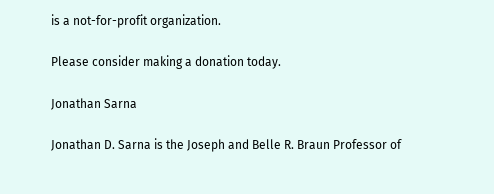is a not-for-profit organization.

Please consider making a donation today.

Jonathan Sarna

Jonathan D. Sarna is the Joseph and Belle R. Braun Professor of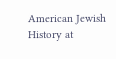American Jewish History at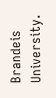Brandeis University.